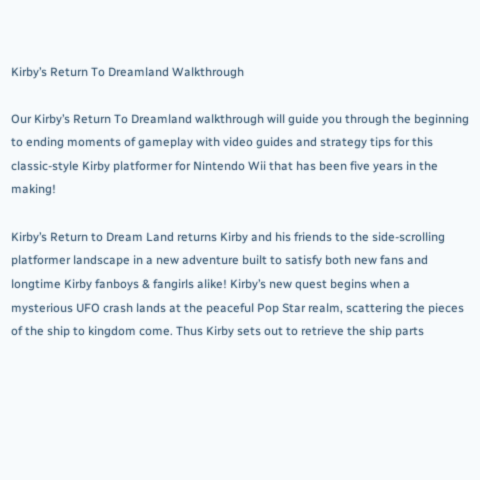Kirby’s Return To Dreamland Walkthrough

Our Kirby’s Return To Dreamland walkthrough will guide you through the beginning to ending moments of gameplay with video guides and strategy tips for this classic-style Kirby platformer for Nintendo Wii that has been five years in the making!

Kirby’s Return to Dream Land returns Kirby and his friends to the side-scrolling platformer landscape in a new adventure built to satisfy both new fans and longtime Kirby fanboys & fangirls alike! Kirby’s new quest begins when a mysterious UFO crash lands at the peaceful Pop Star realm, scattering the pieces of the ship to kingdom come. Thus Kirby sets out to retrieve the ship parts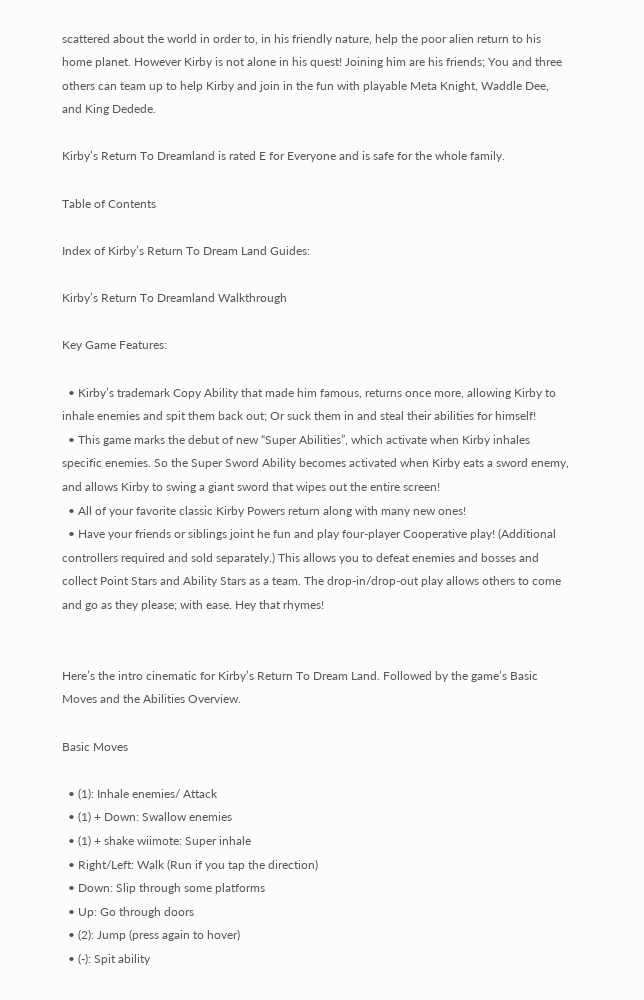scattered about the world in order to, in his friendly nature, help the poor alien return to his home planet. However Kirby is not alone in his quest! Joining him are his friends; You and three others can team up to help Kirby and join in the fun with playable Meta Knight, Waddle Dee, and King Dedede.

Kirby’s Return To Dreamland is rated E for Everyone and is safe for the whole family.

Table of Contents

Index of Kirby’s Return To Dream Land Guides:

Kirby’s Return To Dreamland Walkthrough

Key Game Features:

  • Kirby’s trademark Copy Ability that made him famous, returns once more, allowing Kirby to inhale enemies and spit them back out; Or suck them in and steal their abilities for himself!
  • This game marks the debut of new “Super Abilities”, which activate when Kirby inhales specific enemies. So the Super Sword Ability becomes activated when Kirby eats a sword enemy, and allows Kirby to swing a giant sword that wipes out the entire screen!
  • All of your favorite classic Kirby Powers return along with many new ones!
  • Have your friends or siblings joint he fun and play four-player Cooperative play! (Additional controllers required and sold separately.) This allows you to defeat enemies and bosses and collect Point Stars and Ability Stars as a team. The drop-in/drop-out play allows others to come and go as they please; with ease. Hey that rhymes!


Here’s the intro cinematic for Kirby’s Return To Dream Land. Followed by the game’s Basic Moves and the Abilities Overview.

Basic Moves

  • (1): Inhale enemies/ Attack
  • (1) + Down: Swallow enemies
  • (1) + shake wiimote: Super inhale
  • Right/Left: Walk (Run if you tap the direction)
  • Down: Slip through some platforms
  • Up: Go through doors
  • (2): Jump (press again to hover)
  • (-): Spit ability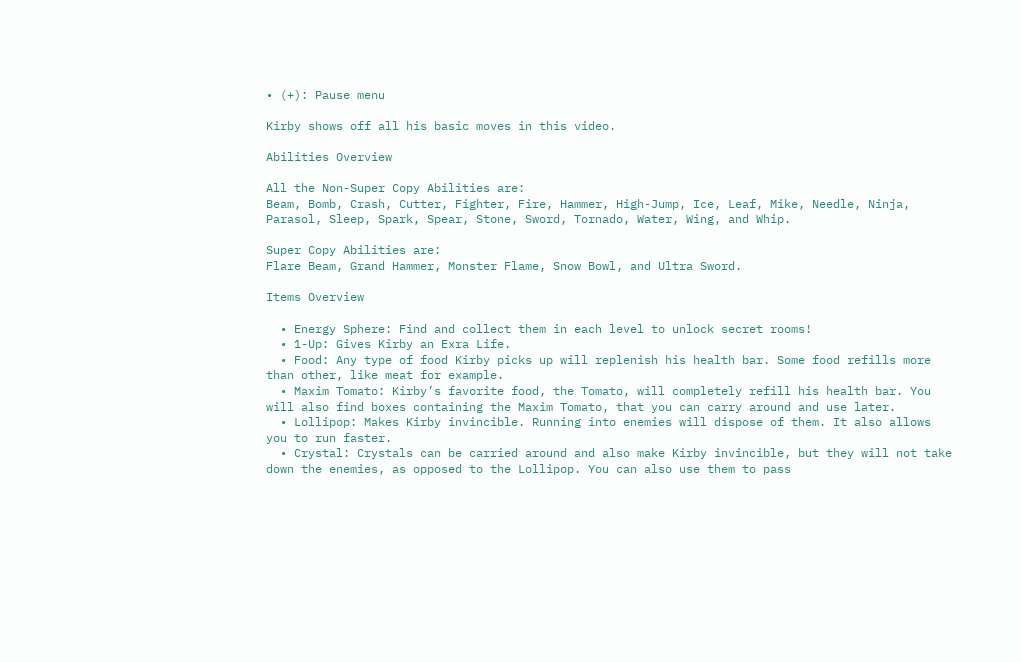• (+): Pause menu

Kirby shows off all his basic moves in this video.

Abilities Overview

All the Non-Super Copy Abilities are:
Beam, Bomb, Crash, Cutter, Fighter, Fire, Hammer, High-Jump, Ice, Leaf, Mike, Needle, Ninja, Parasol, Sleep, Spark, Spear, Stone, Sword, Tornado, Water, Wing, and Whip.

Super Copy Abilities are:
Flare Beam, Grand Hammer, Monster Flame, Snow Bowl, and Ultra Sword.

Items Overview

  • Energy Sphere: Find and collect them in each level to unlock secret rooms!
  • 1-Up: Gives Kirby an Exra Life.
  • Food: Any type of food Kirby picks up will replenish his health bar. Some food refills more than other, like meat for example.
  • Maxim Tomato: Kirby’s favorite food, the Tomato, will completely refill his health bar. You will also find boxes containing the Maxim Tomato, that you can carry around and use later.
  • Lollipop: Makes Kirby invincible. Running into enemies will dispose of them. It also allows you to run faster.
  • Crystal: Crystals can be carried around and also make Kirby invincible, but they will not take down the enemies, as opposed to the Lollipop. You can also use them to pass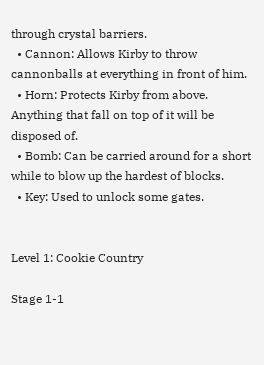through crystal barriers.
  • Cannon: Allows Kirby to throw cannonballs at everything in front of him.
  • Horn: Protects Kirby from above. Anything that fall on top of it will be disposed of.
  • Bomb: Can be carried around for a short while to blow up the hardest of blocks.
  • Key: Used to unlock some gates.


Level 1: Cookie Country

Stage 1-1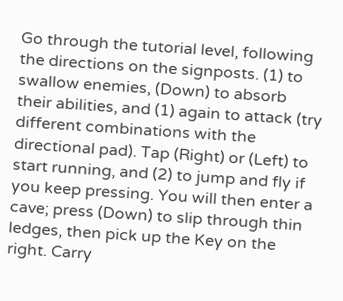Go through the tutorial level, following the directions on the signposts. (1) to swallow enemies, (Down) to absorb their abilities, and (1) again to attack (try different combinations with the directional pad). Tap (Right) or (Left) to start running, and (2) to jump and fly if you keep pressing. You will then enter a cave; press (Down) to slip through thin ledges, then pick up the Key on the right. Carry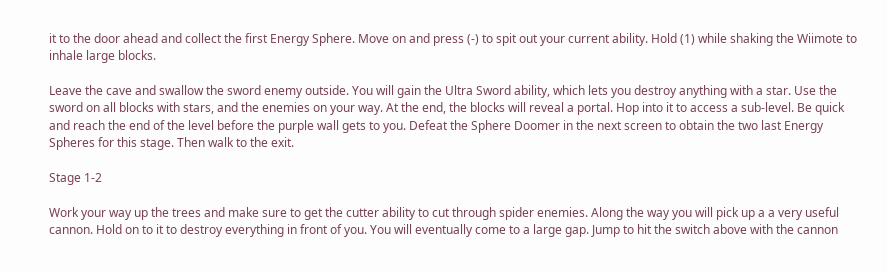it to the door ahead and collect the first Energy Sphere. Move on and press (-) to spit out your current ability. Hold (1) while shaking the Wiimote to inhale large blocks.

Leave the cave and swallow the sword enemy outside. You will gain the Ultra Sword ability, which lets you destroy anything with a star. Use the sword on all blocks with stars, and the enemies on your way. At the end, the blocks will reveal a portal. Hop into it to access a sub-level. Be quick and reach the end of the level before the purple wall gets to you. Defeat the Sphere Doomer in the next screen to obtain the two last Energy Spheres for this stage. Then walk to the exit.

Stage 1-2

Work your way up the trees and make sure to get the cutter ability to cut through spider enemies. Along the way you will pick up a a very useful cannon. Hold on to it to destroy everything in front of you. You will eventually come to a large gap. Jump to hit the switch above with the cannon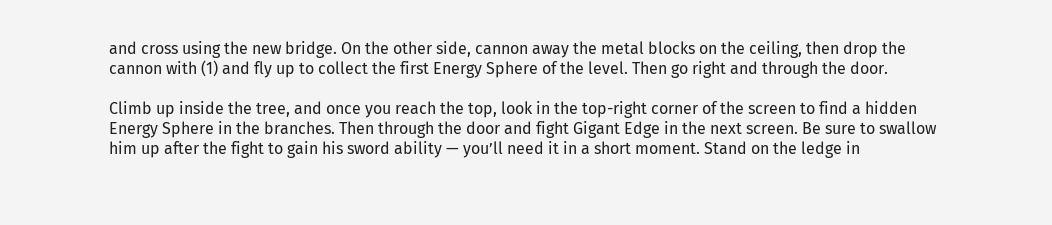and cross using the new bridge. On the other side, cannon away the metal blocks on the ceiling, then drop the cannon with (1) and fly up to collect the first Energy Sphere of the level. Then go right and through the door.

Climb up inside the tree, and once you reach the top, look in the top-right corner of the screen to find a hidden Energy Sphere in the branches. Then through the door and fight Gigant Edge in the next screen. Be sure to swallow him up after the fight to gain his sword ability — you’ll need it in a short moment. Stand on the ledge in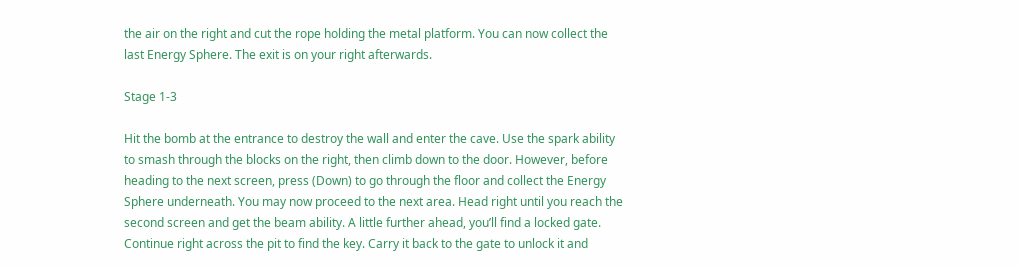the air on the right and cut the rope holding the metal platform. You can now collect the last Energy Sphere. The exit is on your right afterwards.

Stage 1-3

Hit the bomb at the entrance to destroy the wall and enter the cave. Use the spark ability to smash through the blocks on the right, then climb down to the door. However, before heading to the next screen, press (Down) to go through the floor and collect the Energy Sphere underneath. You may now proceed to the next area. Head right until you reach the second screen and get the beam ability. A little further ahead, you’ll find a locked gate. Continue right across the pit to find the key. Carry it back to the gate to unlock it and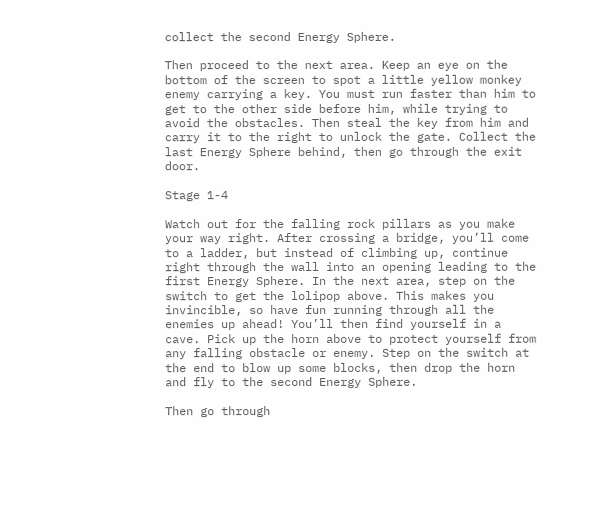collect the second Energy Sphere.

Then proceed to the next area. Keep an eye on the bottom of the screen to spot a little yellow monkey enemy carrying a key. You must run faster than him to get to the other side before him, while trying to avoid the obstacles. Then steal the key from him and carry it to the right to unlock the gate. Collect the last Energy Sphere behind, then go through the exit door.

Stage 1-4

Watch out for the falling rock pillars as you make your way right. After crossing a bridge, you’ll come to a ladder, but instead of climbing up, continue right through the wall into an opening leading to the first Energy Sphere. In the next area, step on the switch to get the lolipop above. This makes you invincible, so have fun running through all the enemies up ahead! You’ll then find yourself in a cave. Pick up the horn above to protect yourself from any falling obstacle or enemy. Step on the switch at the end to blow up some blocks, then drop the horn and fly to the second Energy Sphere.

Then go through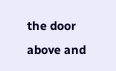the door above and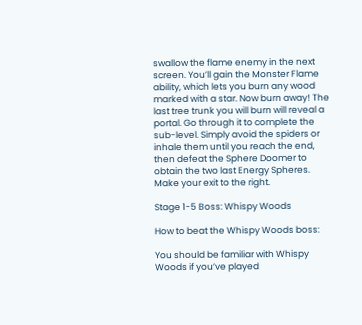swallow the flame enemy in the next screen. You’ll gain the Monster Flame ability, which lets you burn any wood marked with a star. Now burn away! The last tree trunk you will burn will reveal a portal. Go through it to complete the sub-level. Simply avoid the spiders or inhale them until you reach the end, then defeat the Sphere Doomer to obtain the two last Energy Spheres. Make your exit to the right.

Stage 1-5 Boss: Whispy Woods

How to beat the Whispy Woods boss:

You should be familiar with Whispy Woods if you’ve played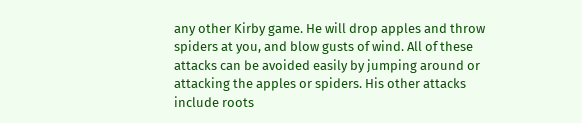any other Kirby game. He will drop apples and throw spiders at you, and blow gusts of wind. All of these attacks can be avoided easily by jumping around or attacking the apples or spiders. His other attacks include roots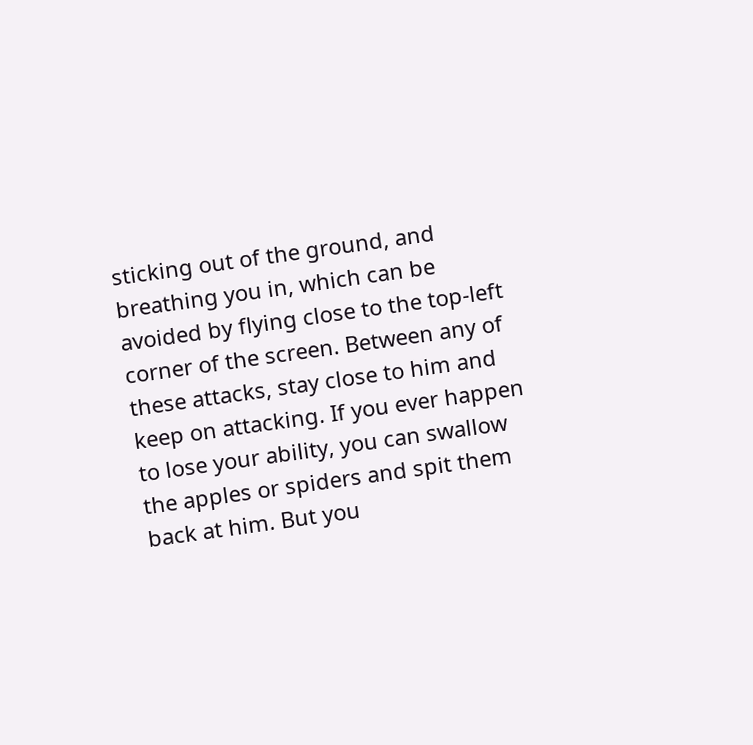sticking out of the ground, and breathing you in, which can be avoided by flying close to the top-left corner of the screen. Between any of these attacks, stay close to him and keep on attacking. If you ever happen to lose your ability, you can swallow the apples or spiders and spit them back at him. But you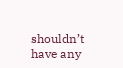shouldn’t have any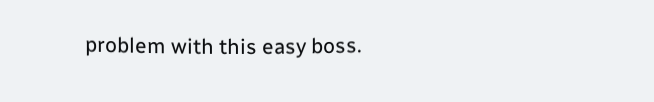problem with this easy boss.